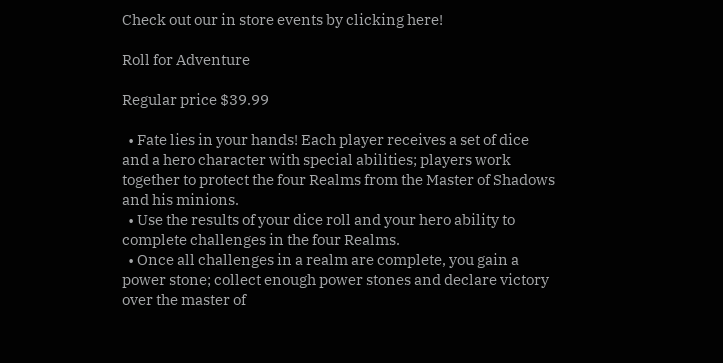Check out our in store events by clicking here!

Roll for Adventure

Regular price $39.99

  • Fate lies in your hands! Each player receives a set of dice and a hero character with special abilities; players work together to protect the four Realms from the Master of Shadows and his minions.
  • Use the results of your dice roll and your hero ability to complete challenges in the four Realms.
  • Once all challenges in a realm are complete, you gain a power stone; collect enough power stones and declare victory over the master of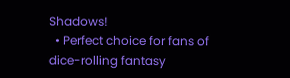Shadows!
  • Perfect choice for fans of dice-rolling fantasy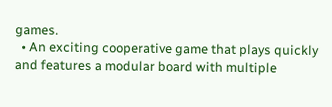games.
  • An exciting cooperative game that plays quickly and features a modular board with multiple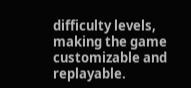difficulty levels, making the game customizable and replayable.